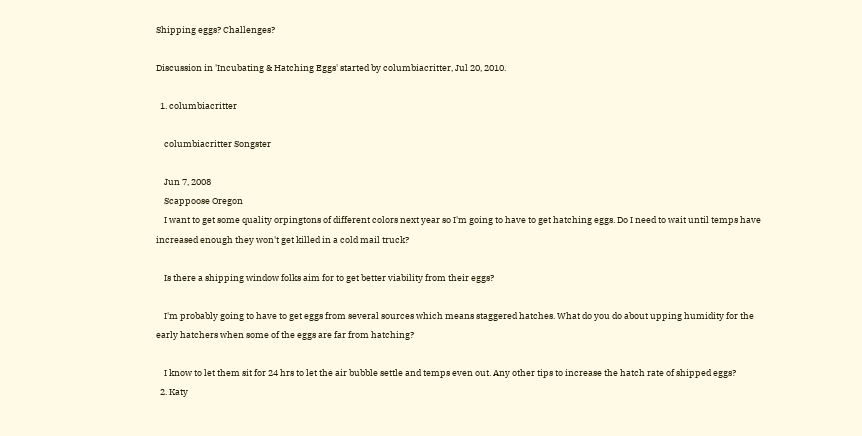Shipping eggs? Challenges?

Discussion in 'Incubating & Hatching Eggs' started by columbiacritter, Jul 20, 2010.

  1. columbiacritter

    columbiacritter Songster

    Jun 7, 2008
    Scappoose Oregon
    I want to get some quality orpingtons of different colors next year so I'm going to have to get hatching eggs. Do I need to wait until temps have increased enough they won't get killed in a cold mail truck?

    Is there a shipping window folks aim for to get better viability from their eggs?

    I'm probably going to have to get eggs from several sources which means staggered hatches. What do you do about upping humidity for the early hatchers when some of the eggs are far from hatching?

    I know to let them sit for 24 hrs to let the air bubble settle and temps even out. Any other tips to increase the hatch rate of shipped eggs?
  2. Katy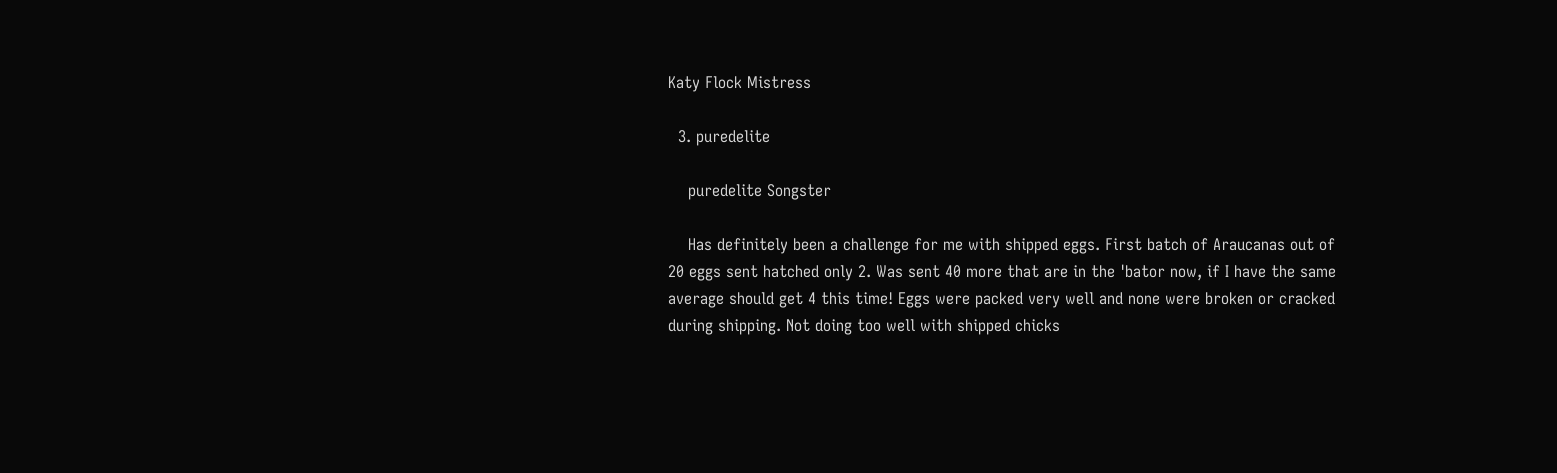Katy Flock Mistress

  3. puredelite

    puredelite Songster

    Has definitely been a challenge for me with shipped eggs. First batch of Araucanas out of 20 eggs sent hatched only 2. Was sent 40 more that are in the 'bator now, if I have the same average should get 4 this time! Eggs were packed very well and none were broken or cracked during shipping. Not doing too well with shipped chicks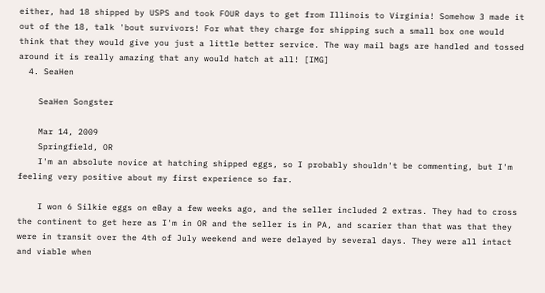either, had 18 shipped by USPS and took FOUR days to get from Illinois to Virginia! Somehow 3 made it out of the 18, talk 'bout survivors! For what they charge for shipping such a small box one would think that they would give you just a little better service. The way mail bags are handled and tossed around it is really amazing that any would hatch at all! [IMG]
  4. SeaHen

    SeaHen Songster

    Mar 14, 2009
    Springfield, OR
    I'm an absolute novice at hatching shipped eggs, so I probably shouldn't be commenting, but I'm feeling very positive about my first experience so far.

    I won 6 Silkie eggs on eBay a few weeks ago, and the seller included 2 extras. They had to cross the continent to get here as I'm in OR and the seller is in PA, and scarier than that was that they were in transit over the 4th of July weekend and were delayed by several days. They were all intact and viable when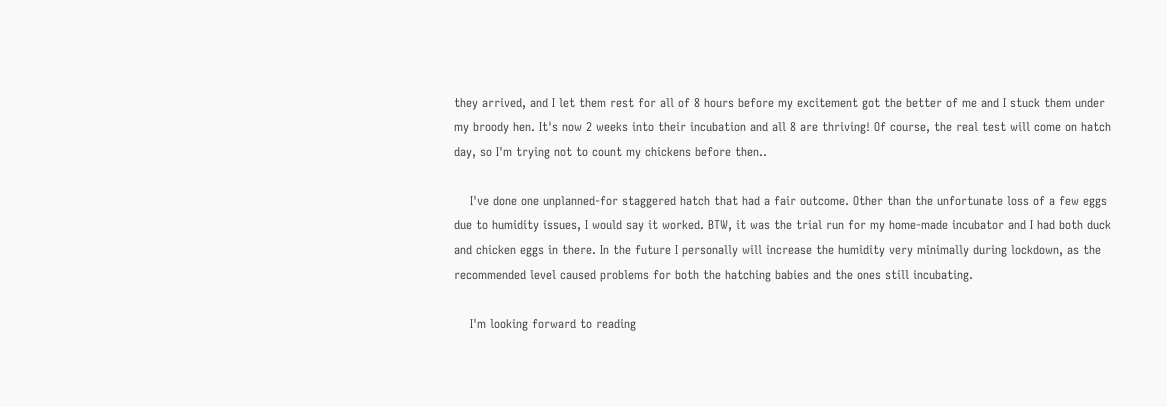they arrived, and I let them rest for all of 8 hours before my excitement got the better of me and I stuck them under my broody hen. It's now 2 weeks into their incubation and all 8 are thriving! Of course, the real test will come on hatch day, so I'm trying not to count my chickens before then..

    I've done one unplanned-for staggered hatch that had a fair outcome. Other than the unfortunate loss of a few eggs due to humidity issues, I would say it worked. BTW, it was the trial run for my home-made incubator and I had both duck and chicken eggs in there. In the future I personally will increase the humidity very minimally during lockdown, as the recommended level caused problems for both the hatching babies and the ones still incubating.

    I'm looking forward to reading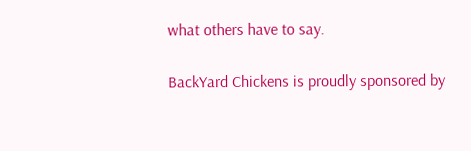what others have to say.

BackYard Chickens is proudly sponsored by